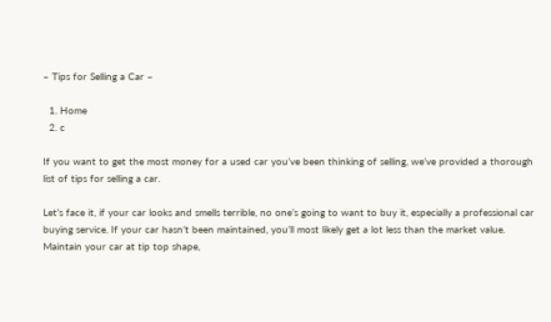– Tips for Selling a Car –

  1. Home
  2. c

If you want to get the most money for a used car you’ve been thinking of selling, we’ve provided a thorough list of tips for selling a car.

Let’s face it, if your car looks and smells terrible, no one’s going to want to buy it, especially a professional car buying service. If your car hasn’t been maintained, you’ll most likely get a lot less than the market value. Maintain your car at tip top shape,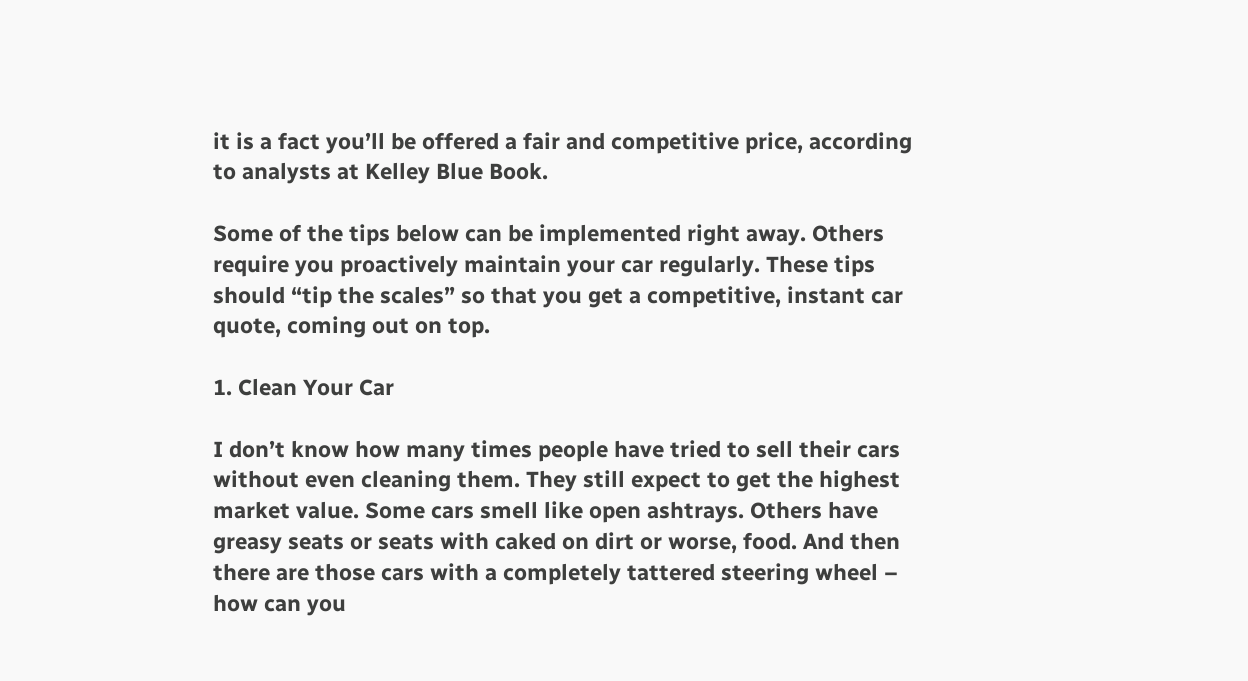it is a fact you’ll be offered a fair and competitive price, according to analysts at Kelley Blue Book.

Some of the tips below can be implemented right away. Others require you proactively maintain your car regularly. These tips should “tip the scales” so that you get a competitive, instant car quote, coming out on top.

1. Clean Your Car

I don’t know how many times people have tried to sell their cars without even cleaning them. They still expect to get the highest market value. Some cars smell like open ashtrays. Others have greasy seats or seats with caked on dirt or worse, food. And then there are those cars with a completely tattered steering wheel – how can you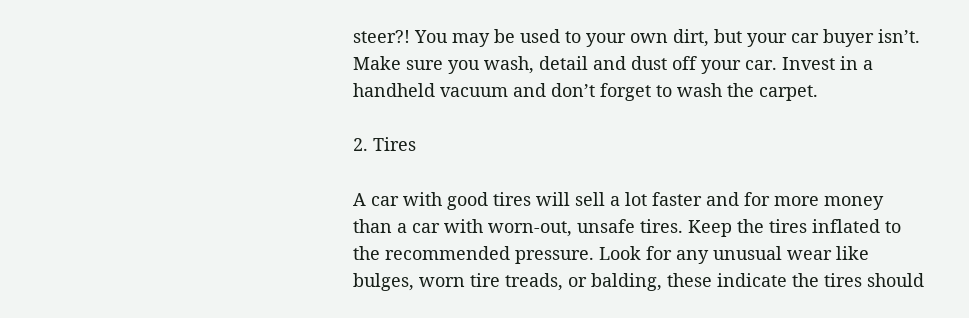steer?! You may be used to your own dirt, but your car buyer isn’t. Make sure you wash, detail and dust off your car. Invest in a handheld vacuum and don’t forget to wash the carpet.

2. Tires

A car with good tires will sell a lot faster and for more money than a car with worn-out, unsafe tires. Keep the tires inflated to the recommended pressure. Look for any unusual wear like bulges, worn tire treads, or balding, these indicate the tires should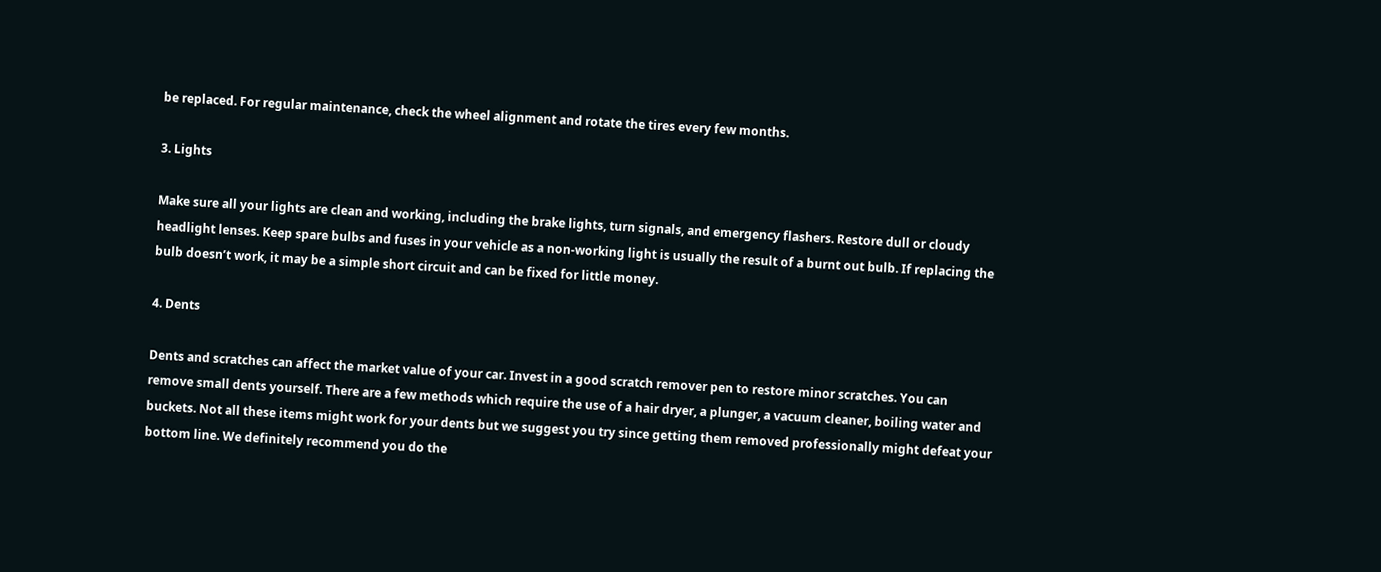be replaced. For regular maintenance, check the wheel alignment and rotate the tires every few months.

3. Lights

Make sure all your lights are clean and working, including the brake lights, turn signals, and emergency flashers. Restore dull or cloudy headlight lenses. Keep spare bulbs and fuses in your vehicle as a non-working light is usually the result of a burnt out bulb. If replacing the bulb doesn’t work, it may be a simple short circuit and can be fixed for little money.

4. Dents

Dents and scratches can affect the market value of your car. Invest in a good scratch remover pen to restore minor scratches. You can remove small dents yourself. There are a few methods which require the use of a hair dryer, a plunger, a vacuum cleaner, boiling water and buckets. Not all these items might work for your dents but we suggest you try since getting them removed professionally might defeat your bottom line. We definitely recommend you do the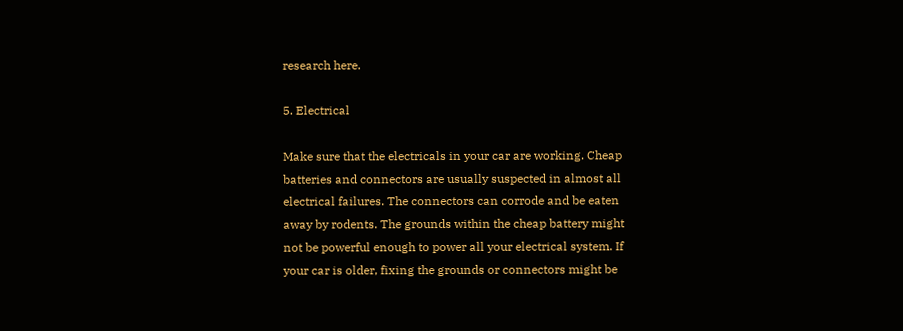research here.

5. Electrical

Make sure that the electricals in your car are working. Cheap batteries and connectors are usually suspected in almost all electrical failures. The connectors can corrode and be eaten away by rodents. The grounds within the cheap battery might not be powerful enough to power all your electrical system. If your car is older, fixing the grounds or connectors might be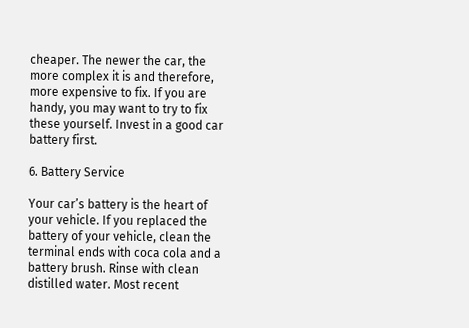cheaper. The newer the car, the more complex it is and therefore, more expensive to fix. If you are handy, you may want to try to fix these yourself. Invest in a good car battery first.

6. Battery Service

Your car’s battery is the heart of your vehicle. If you replaced the battery of your vehicle, clean the terminal ends with coca cola and a battery brush. Rinse with clean distilled water. Most recent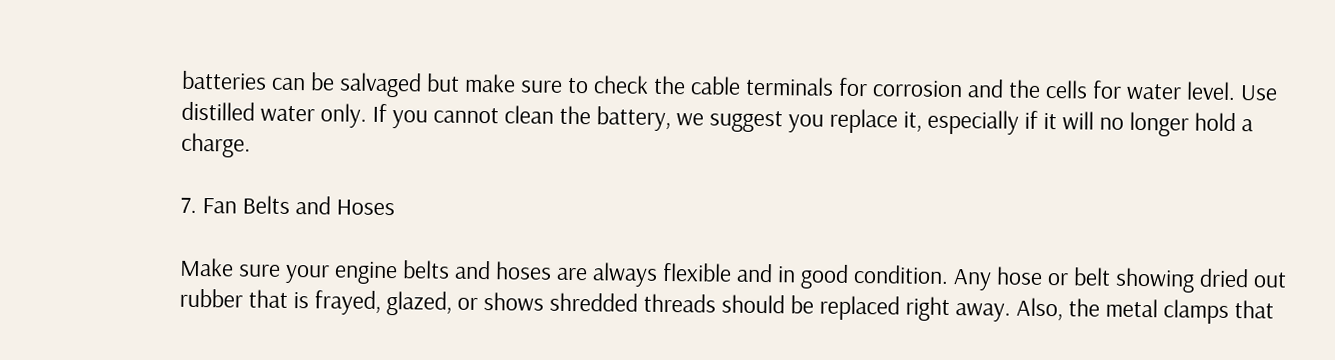batteries can be salvaged but make sure to check the cable terminals for corrosion and the cells for water level. Use distilled water only. If you cannot clean the battery, we suggest you replace it, especially if it will no longer hold a charge.

7. Fan Belts and Hoses

Make sure your engine belts and hoses are always flexible and in good condition. Any hose or belt showing dried out rubber that is frayed, glazed, or shows shredded threads should be replaced right away. Also, the metal clamps that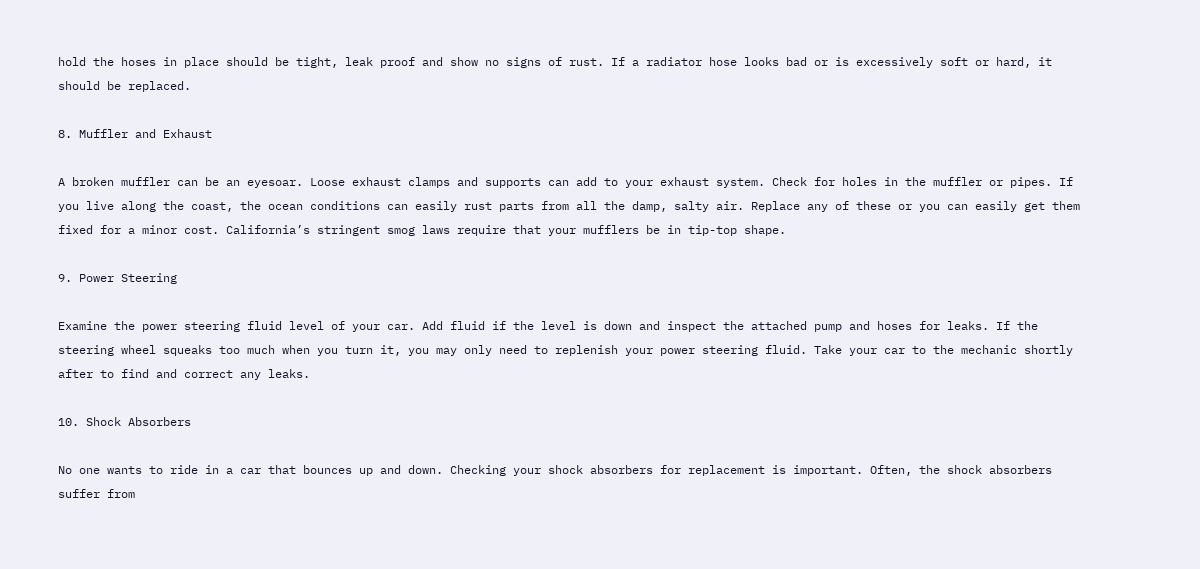hold the hoses in place should be tight, leak proof and show no signs of rust. If a radiator hose looks bad or is excessively soft or hard, it should be replaced.

8. Muffler and Exhaust

A broken muffler can be an eyesoar. Loose exhaust clamps and supports can add to your exhaust system. Check for holes in the muffler or pipes. If you live along the coast, the ocean conditions can easily rust parts from all the damp, salty air. Replace any of these or you can easily get them fixed for a minor cost. California’s stringent smog laws require that your mufflers be in tip-top shape.

9. Power Steering

Examine the power steering fluid level of your car. Add fluid if the level is down and inspect the attached pump and hoses for leaks. If the steering wheel squeaks too much when you turn it, you may only need to replenish your power steering fluid. Take your car to the mechanic shortly after to find and correct any leaks.

10. Shock Absorbers

No one wants to ride in a car that bounces up and down. Checking your shock absorbers for replacement is important. Often, the shock absorbers suffer from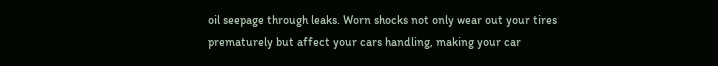oil seepage through leaks. Worn shocks not only wear out your tires prematurely but affect your cars handling, making your car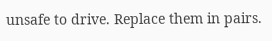unsafe to drive. Replace them in pairs.